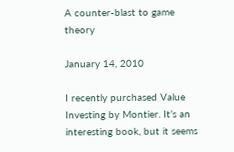A counter-blast to game theory

January 14, 2010

I recently purchased Value Investing by Montier. It’s an interesting book, but it seems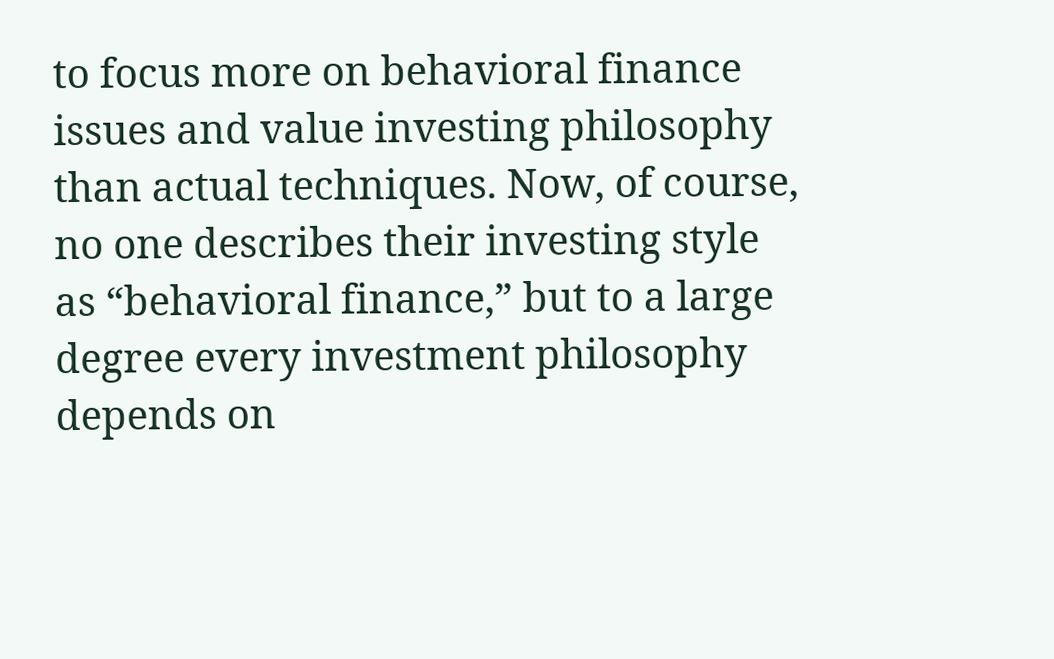to focus more on behavioral finance issues and value investing philosophy than actual techniques. Now, of course, no one describes their investing style as “behavioral finance,” but to a large degree every investment philosophy depends on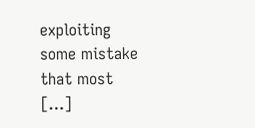exploiting some mistake that most […]